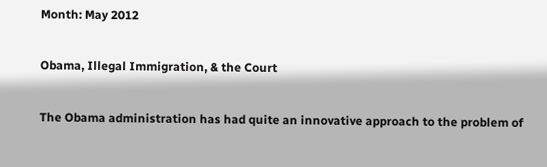Month: May 2012

Obama, Illegal Immigration, & the Court

The Obama administration has had quite an innovative approach to the problem of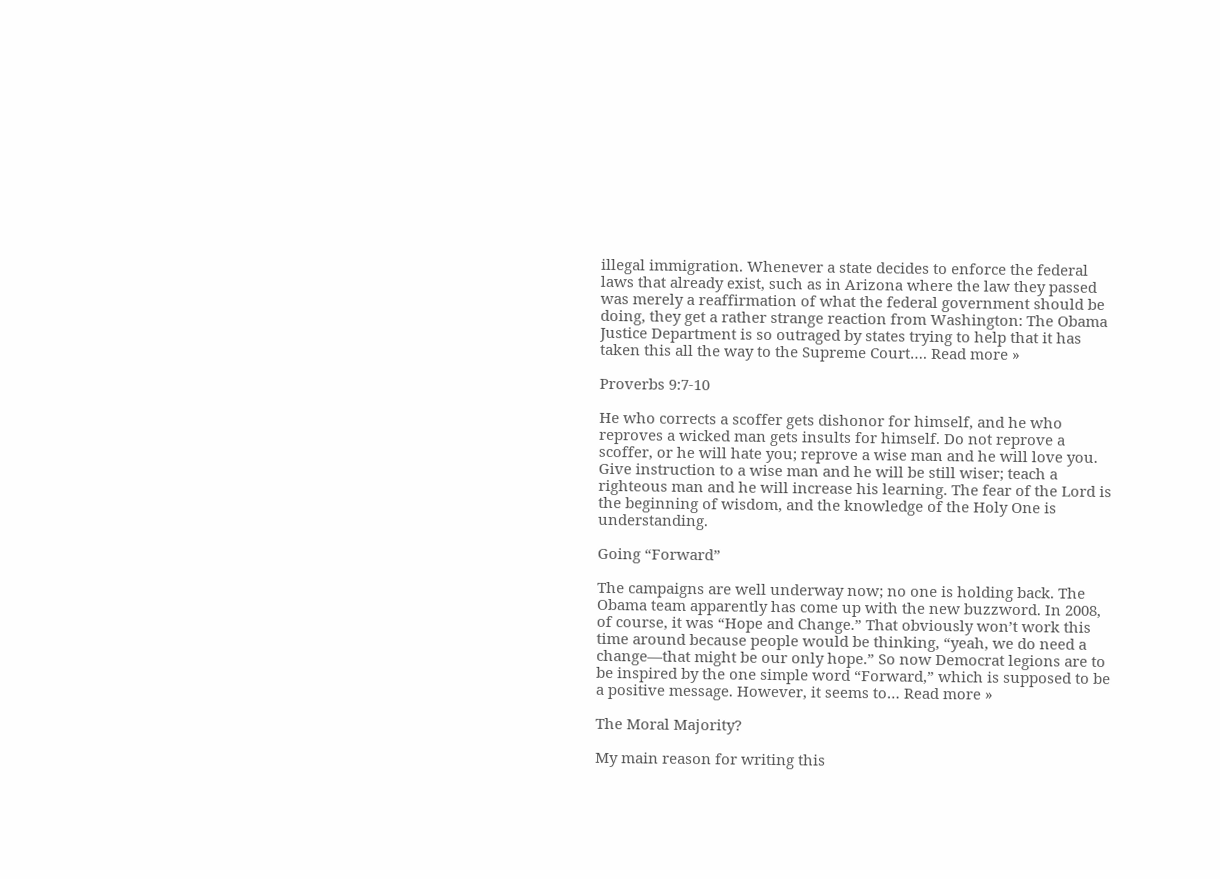illegal immigration. Whenever a state decides to enforce the federal laws that already exist, such as in Arizona where the law they passed was merely a reaffirmation of what the federal government should be doing, they get a rather strange reaction from Washington: The Obama Justice Department is so outraged by states trying to help that it has taken this all the way to the Supreme Court…. Read more »

Proverbs 9:7-10

He who corrects a scoffer gets dishonor for himself, and he who reproves a wicked man gets insults for himself. Do not reprove a scoffer, or he will hate you; reprove a wise man and he will love you. Give instruction to a wise man and he will be still wiser; teach a righteous man and he will increase his learning. The fear of the Lord is the beginning of wisdom, and the knowledge of the Holy One is understanding.

Going “Forward”

The campaigns are well underway now; no one is holding back. The Obama team apparently has come up with the new buzzword. In 2008, of course, it was “Hope and Change.” That obviously won’t work this time around because people would be thinking, “yeah, we do need a change—that might be our only hope.” So now Democrat legions are to be inspired by the one simple word “Forward,” which is supposed to be a positive message. However, it seems to… Read more »

The Moral Majority?

My main reason for writing this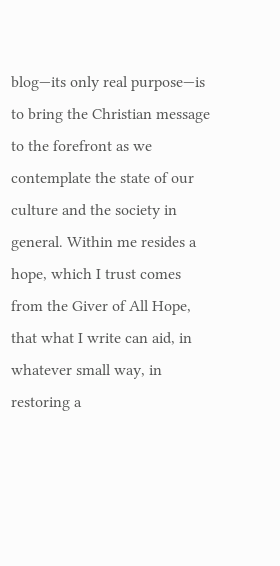blog—its only real purpose—is to bring the Christian message to the forefront as we contemplate the state of our culture and the society in general. Within me resides a hope, which I trust comes from the Giver of All Hope, that what I write can aid, in whatever small way, in restoring a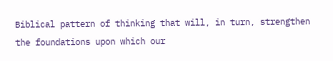Biblical pattern of thinking that will, in turn, strengthen the foundations upon which our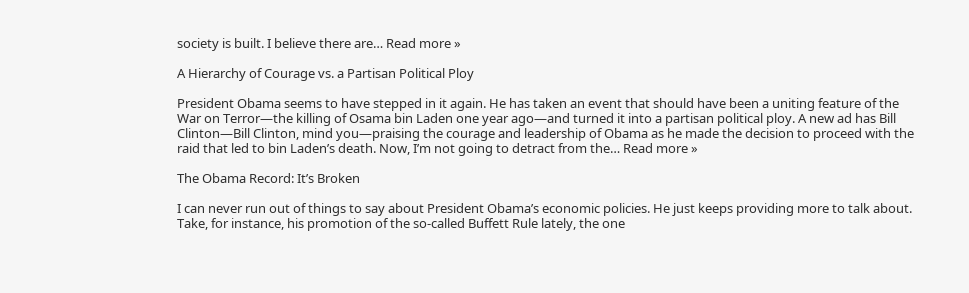society is built. I believe there are… Read more »

A Hierarchy of Courage vs. a Partisan Political Ploy

President Obama seems to have stepped in it again. He has taken an event that should have been a uniting feature of the War on Terror—the killing of Osama bin Laden one year ago—and turned it into a partisan political ploy. A new ad has Bill Clinton—Bill Clinton, mind you—praising the courage and leadership of Obama as he made the decision to proceed with the raid that led to bin Laden’s death. Now, I’m not going to detract from the… Read more »

The Obama Record: It’s Broken

I can never run out of things to say about President Obama’s economic policies. He just keeps providing more to talk about. Take, for instance, his promotion of the so-called Buffett Rule lately, the one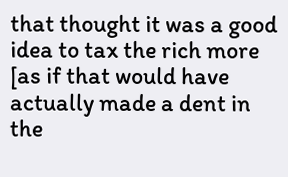that thought it was a good idea to tax the rich more [as if that would have actually made a dent in the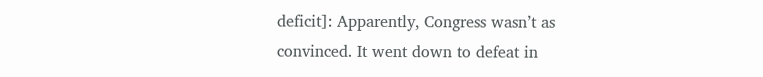deficit]: Apparently, Congress wasn’t as convinced. It went down to defeat in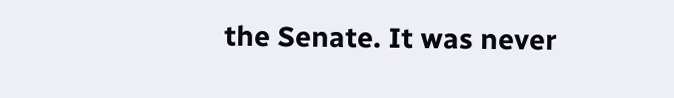the Senate. It was never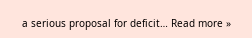a serious proposal for deficit… Read more »